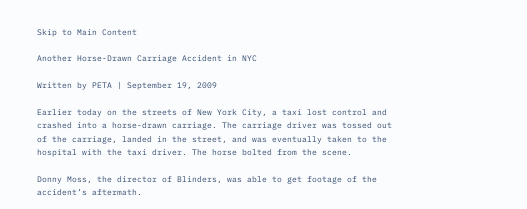Skip to Main Content

Another Horse-Drawn Carriage Accident in NYC

Written by PETA | September 19, 2009

Earlier today on the streets of New York City, a taxi lost control and crashed into a horse-drawn carriage. The carriage driver was tossed out of the carriage, landed in the street, and was eventually taken to the hospital with the taxi driver. The horse bolted from the scene.

Donny Moss, the director of Blinders, was able to get footage of the accident’s aftermath.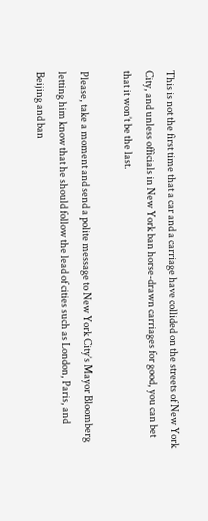This is not the first time that a car and a carriage have collided on the streets of New York City, and unless officials in New York ban horse-drawn carriages for good, you can bet that it won’t be the last.

Please, take a moment and send a polite message to New York City’s Mayor Bloomberg letting him know that he should follow the lead of cities such as London, Paris, and Beijing and ban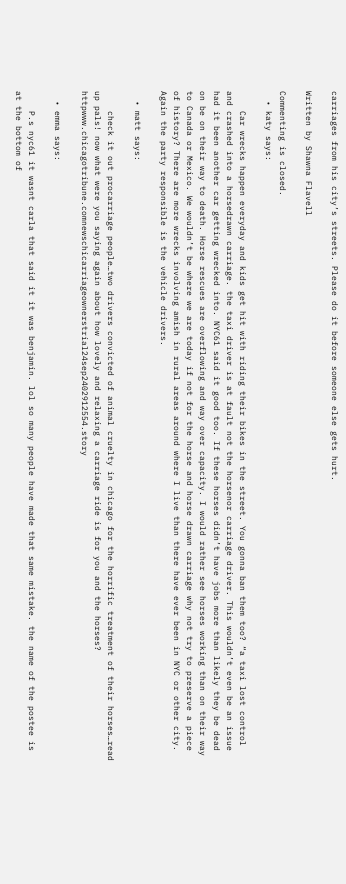carriages from his city’s streets. Please do it before someone else gets hurt.

Written by Shawna Flavell

Commenting is closed.
  • katy says:

    Car wrecks happen everyday and kids get hit with riding their bikes in the street. You gonna ban them too? “a taxi lost control and crashed into a horsedrawn carriage. the taxi driver is at fault not the horsenor carriage driver. This wouldn’t even be an issue had it been another car getting wrecked into. NYC61 said it good too. If these horses didn’t have jobs more than likely they be dead on be on their way to death. Horse rescues are overflowing and way over capacity. I would rather see horses working than on their way to Canada or Mexico. We wouldn’t be where we are today if not for the horse and horse drawn carriage why not try to preserve a piece of history? There are more wrecks involving amish in rural areas around where I live than there have ever been in NYC or other city. Again the party responsible is the vehicle drivers.

  • matt says:

    check it out procarriage people…two drivers convicted of animal cruelty in chicago for the horrific treatment of their horses…read up pals! now what were you saying again about how lovely and relaxing a carriage ride is for you and the horses? httpwww.chicagotribune.comnewschicarriageownerstrial24sep2402912554.story

  • emma says:

    P.s nyc61 it wasnt carla that said it it was benjamin. lol so many people have made that same mistake. the name of the postee is at the bottom of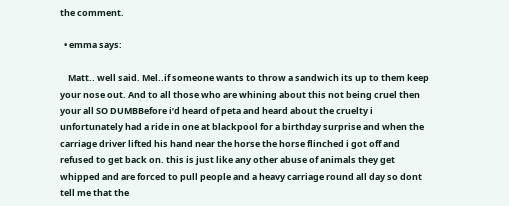the comment.

  • emma says:

    Matt.. well said. Mel..if someone wants to throw a sandwich its up to them keep your nose out. And to all those who are whining about this not being cruel then your all SO DUMBBefore i’d heard of peta and heard about the cruelty i unfortunately had a ride in one at blackpool for a birthday surprise and when the carriage driver lifted his hand near the horse the horse flinched i got off and refused to get back on. this is just like any other abuse of animals they get whipped and are forced to pull people and a heavy carriage round all day so dont tell me that the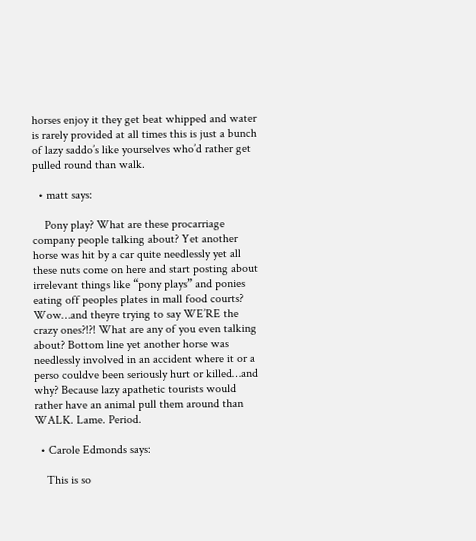horses enjoy it they get beat whipped and water is rarely provided at all times this is just a bunch of lazy saddo’s like yourselves who’d rather get pulled round than walk.

  • matt says:

    Pony play? What are these procarriage company people talking about? Yet another horse was hit by a car quite needlessly yet all these nuts come on here and start posting about irrelevant things like “pony plays” and ponies eating off peoples plates in mall food courts? Wow…and theyre trying to say WE’RE the crazy ones?!?! What are any of you even talking about? Bottom line yet another horse was needlessly involved in an accident where it or a perso couldve been seriously hurt or killed…and why? Because lazy apathetic tourists would rather have an animal pull them around than WALK. Lame. Period.

  • Carole Edmonds says:

    This is so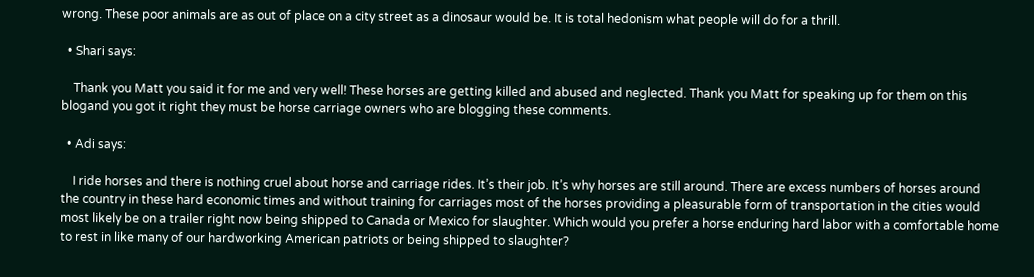wrong. These poor animals are as out of place on a city street as a dinosaur would be. It is total hedonism what people will do for a thrill.

  • Shari says:

    Thank you Matt you said it for me and very well! These horses are getting killed and abused and neglected. Thank you Matt for speaking up for them on this blogand you got it right they must be horse carriage owners who are blogging these comments.

  • Adi says:

    I ride horses and there is nothing cruel about horse and carriage rides. It’s their job. It’s why horses are still around. There are excess numbers of horses around the country in these hard economic times and without training for carriages most of the horses providing a pleasurable form of transportation in the cities would most likely be on a trailer right now being shipped to Canada or Mexico for slaughter. Which would you prefer a horse enduring hard labor with a comfortable home to rest in like many of our hardworking American patriots or being shipped to slaughter?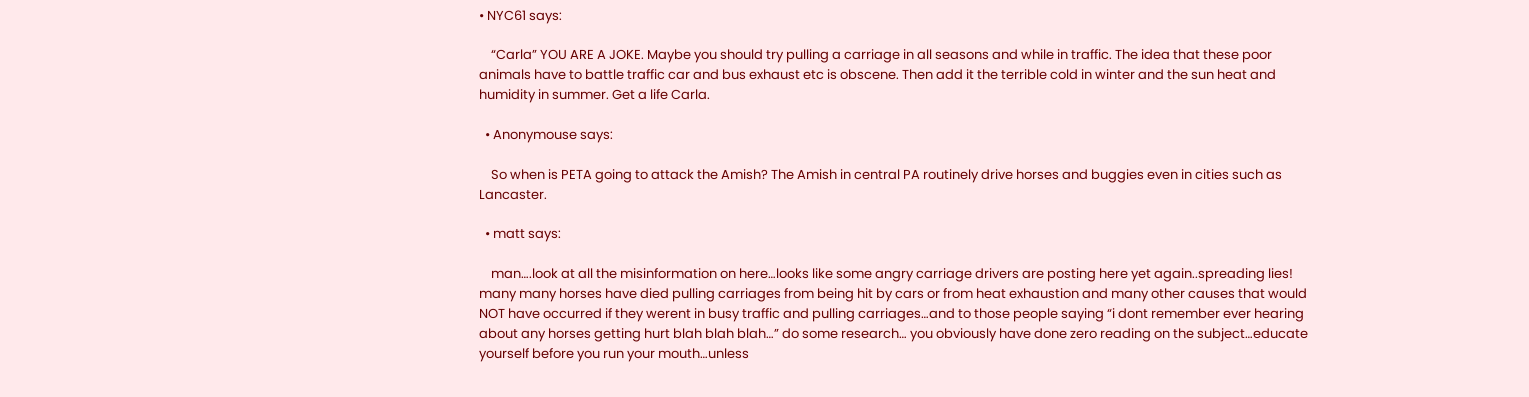• NYC61 says:

    “Carla” YOU ARE A JOKE. Maybe you should try pulling a carriage in all seasons and while in traffic. The idea that these poor animals have to battle traffic car and bus exhaust etc is obscene. Then add it the terrible cold in winter and the sun heat and humidity in summer. Get a life Carla.

  • Anonymouse says:

    So when is PETA going to attack the Amish? The Amish in central PA routinely drive horses and buggies even in cities such as Lancaster.

  • matt says:

    man….look at all the misinformation on here…looks like some angry carriage drivers are posting here yet again..spreading lies! many many horses have died pulling carriages from being hit by cars or from heat exhaustion and many other causes that would NOT have occurred if they werent in busy traffic and pulling carriages…and to those people saying “i dont remember ever hearing about any horses getting hurt blah blah blah…” do some research… you obviously have done zero reading on the subject…educate yourself before you run your mouth…unless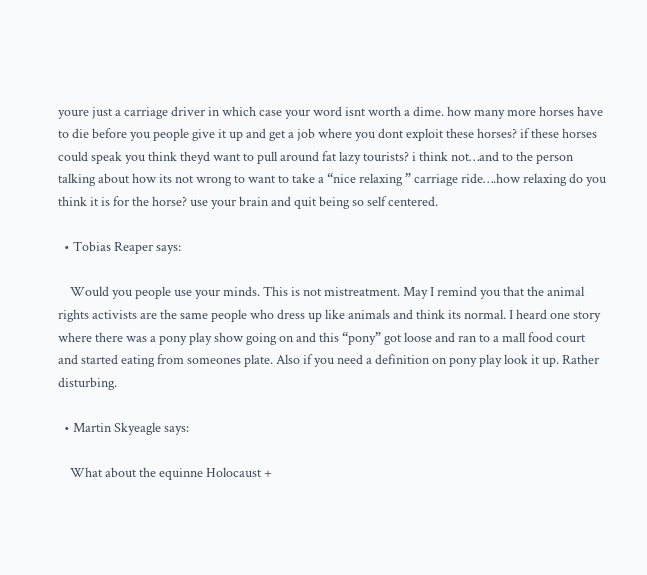youre just a carriage driver in which case your word isnt worth a dime. how many more horses have to die before you people give it up and get a job where you dont exploit these horses? if these horses could speak you think theyd want to pull around fat lazy tourists? i think not…and to the person talking about how its not wrong to want to take a “nice relaxing ” carriage ride….how relaxing do you think it is for the horse? use your brain and quit being so self centered.

  • Tobias Reaper says:

    Would you people use your minds. This is not mistreatment. May I remind you that the animal rights activists are the same people who dress up like animals and think its normal. I heard one story where there was a pony play show going on and this “pony” got loose and ran to a mall food court and started eating from someones plate. Also if you need a definition on pony play look it up. Rather disturbing.

  • Martin Skyeagle says:

    What about the equinne Holocaust +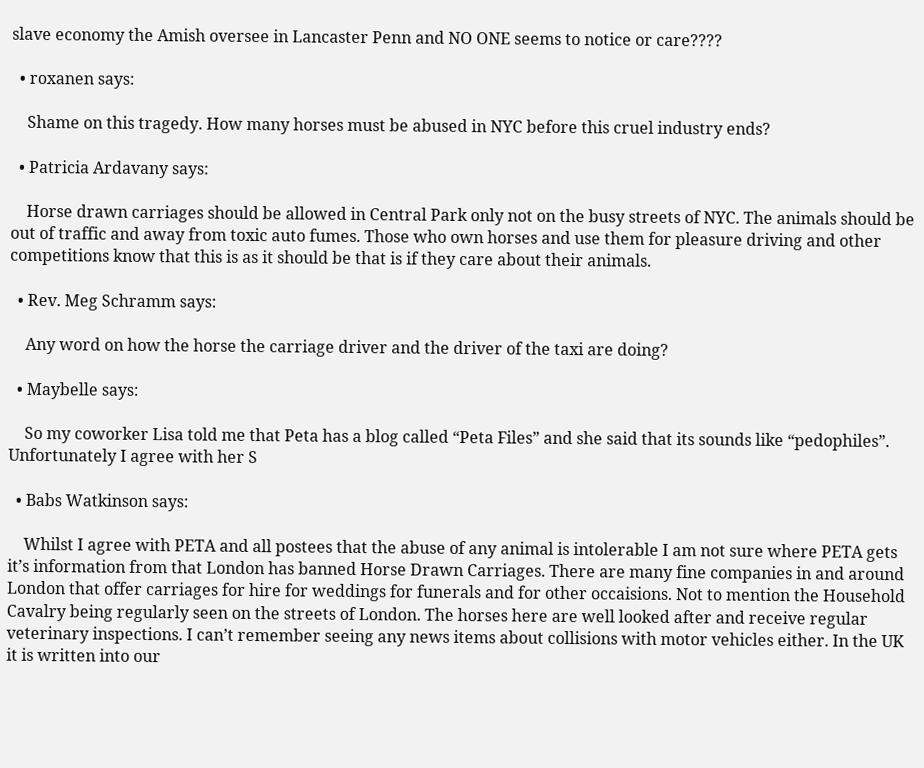slave economy the Amish oversee in Lancaster Penn and NO ONE seems to notice or care????

  • roxanen says:

    Shame on this tragedy. How many horses must be abused in NYC before this cruel industry ends?

  • Patricia Ardavany says:

    Horse drawn carriages should be allowed in Central Park only not on the busy streets of NYC. The animals should be out of traffic and away from toxic auto fumes. Those who own horses and use them for pleasure driving and other competitions know that this is as it should be that is if they care about their animals.

  • Rev. Meg Schramm says:

    Any word on how the horse the carriage driver and the driver of the taxi are doing?

  • Maybelle says:

    So my coworker Lisa told me that Peta has a blog called “Peta Files” and she said that its sounds like “pedophiles”. Unfortunately I agree with her S

  • Babs Watkinson says:

    Whilst I agree with PETA and all postees that the abuse of any animal is intolerable I am not sure where PETA gets it’s information from that London has banned Horse Drawn Carriages. There are many fine companies in and around London that offer carriages for hire for weddings for funerals and for other occaisions. Not to mention the Household Cavalry being regularly seen on the streets of London. The horses here are well looked after and receive regular veterinary inspections. I can’t remember seeing any news items about collisions with motor vehicles either. In the UK it is written into our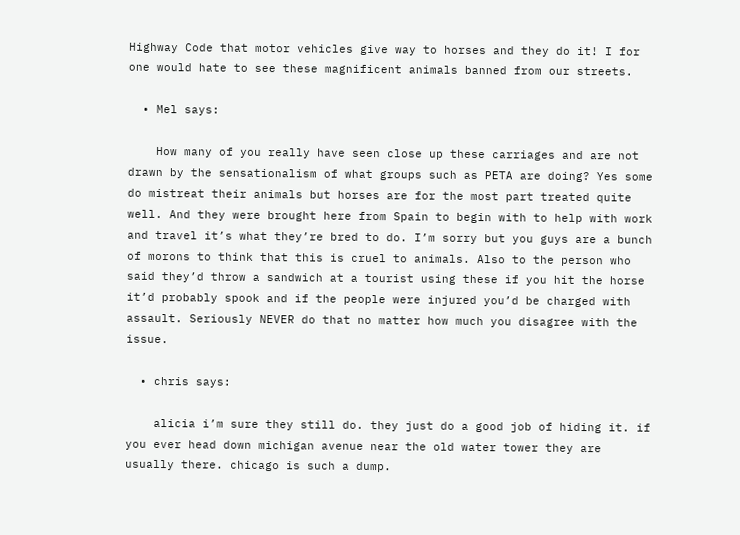Highway Code that motor vehicles give way to horses and they do it! I for one would hate to see these magnificent animals banned from our streets.

  • Mel says:

    How many of you really have seen close up these carriages and are not drawn by the sensationalism of what groups such as PETA are doing? Yes some do mistreat their animals but horses are for the most part treated quite well. And they were brought here from Spain to begin with to help with work and travel it’s what they’re bred to do. I’m sorry but you guys are a bunch of morons to think that this is cruel to animals. Also to the person who said they’d throw a sandwich at a tourist using these if you hit the horse it’d probably spook and if the people were injured you’d be charged with assault. Seriously NEVER do that no matter how much you disagree with the issue.

  • chris says:

    alicia i’m sure they still do. they just do a good job of hiding it. if you ever head down michigan avenue near the old water tower they are usually there. chicago is such a dump.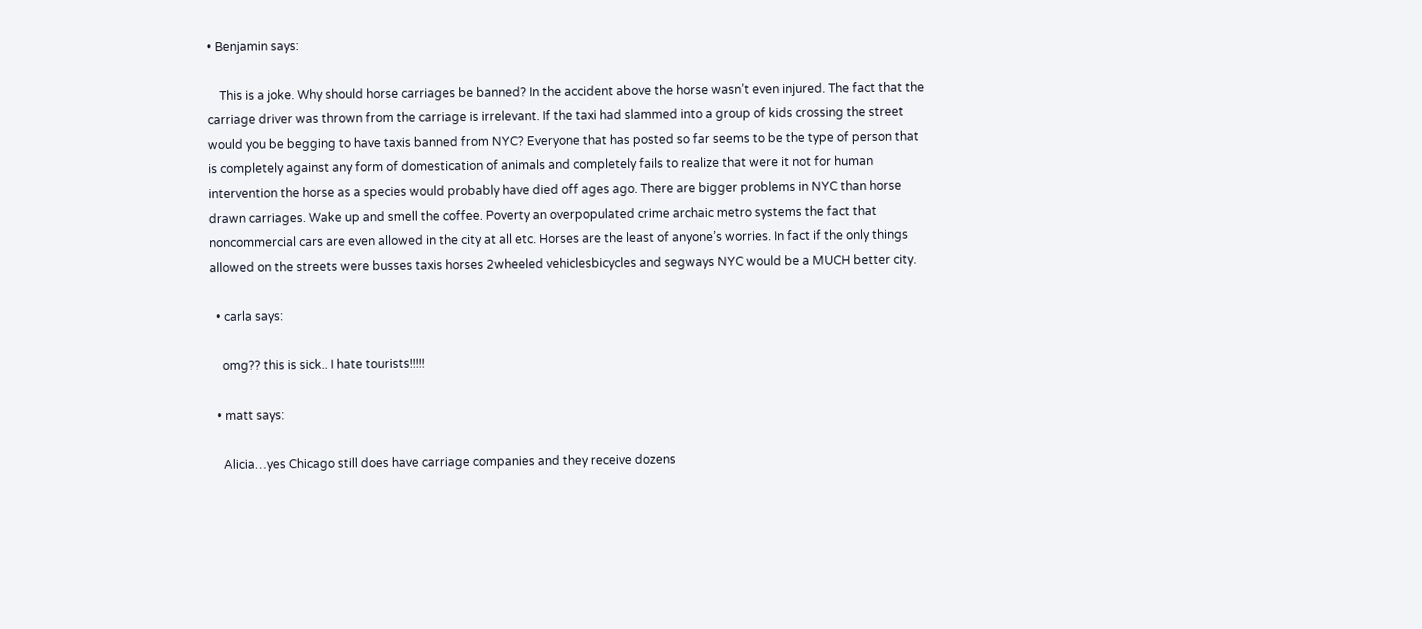• Benjamin says:

    This is a joke. Why should horse carriages be banned? In the accident above the horse wasn’t even injured. The fact that the carriage driver was thrown from the carriage is irrelevant. If the taxi had slammed into a group of kids crossing the street would you be begging to have taxis banned from NYC? Everyone that has posted so far seems to be the type of person that is completely against any form of domestication of animals and completely fails to realize that were it not for human intervention the horse as a species would probably have died off ages ago. There are bigger problems in NYC than horse drawn carriages. Wake up and smell the coffee. Poverty an overpopulated crime archaic metro systems the fact that noncommercial cars are even allowed in the city at all etc. Horses are the least of anyone’s worries. In fact if the only things allowed on the streets were busses taxis horses 2wheeled vehiclesbicycles and segways NYC would be a MUCH better city.

  • carla says:

    omg?? this is sick.. I hate tourists!!!!!

  • matt says:

    Alicia…yes Chicago still does have carriage companies and they receive dozens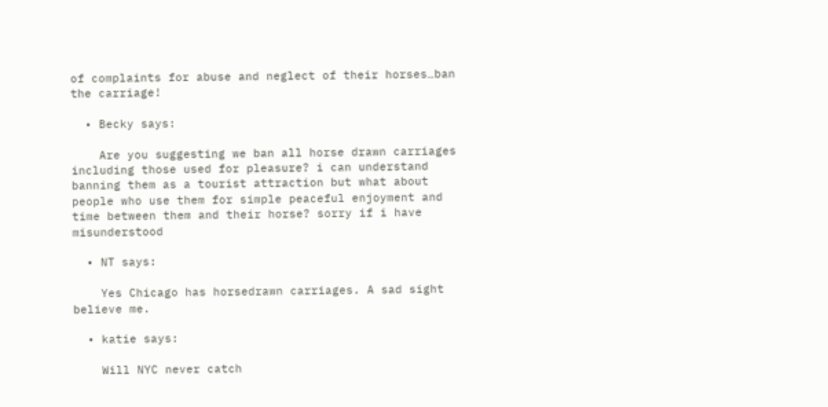of complaints for abuse and neglect of their horses…ban the carriage!

  • Becky says:

    Are you suggesting we ban all horse drawn carriages including those used for pleasure? i can understand banning them as a tourist attraction but what about people who use them for simple peaceful enjoyment and time between them and their horse? sorry if i have misunderstood

  • NT says:

    Yes Chicago has horsedrawn carriages. A sad sight believe me.

  • katie says:

    Will NYC never catch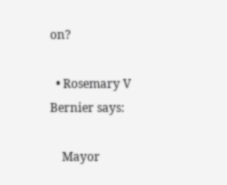on?

  • Rosemary V Bernier says:

    Mayor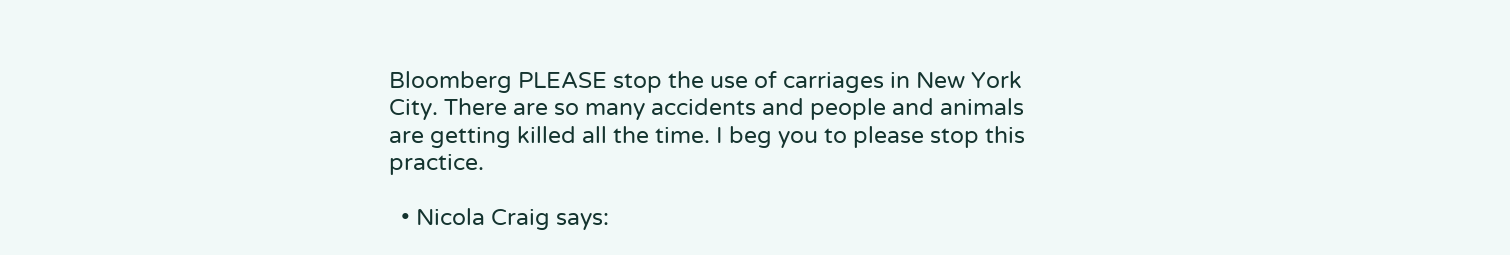Bloomberg PLEASE stop the use of carriages in New York City. There are so many accidents and people and animals are getting killed all the time. I beg you to please stop this practice.

  • Nicola Craig says: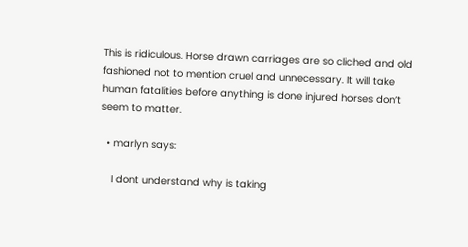This is ridiculous. Horse drawn carriages are so cliched and old fashioned not to mention cruel and unnecessary. It will take human fatalities before anything is done injured horses don’t seem to matter.

  • marlyn says:

    I dont understand why is taking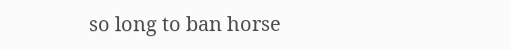so long to ban horse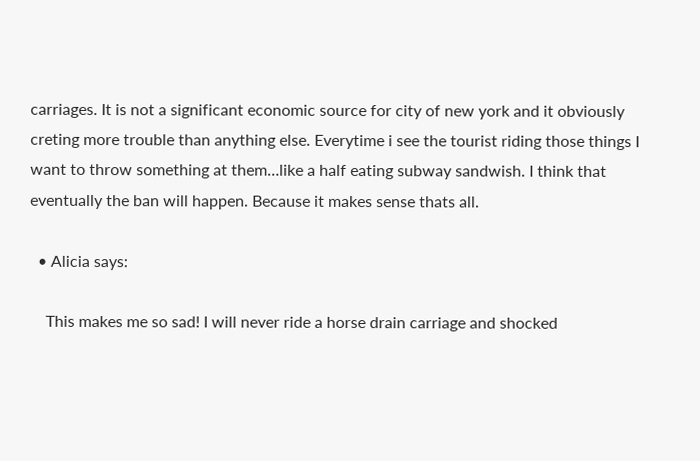carriages. It is not a significant economic source for city of new york and it obviously creting more trouble than anything else. Everytime i see the tourist riding those things I want to throw something at them…like a half eating subway sandwish. I think that eventually the ban will happen. Because it makes sense thats all.

  • Alicia says:

    This makes me so sad! I will never ride a horse drain carriage and shocked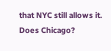that NYC still allows it. Does Chicago?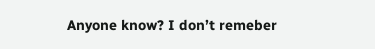Anyone know? I don’t remeber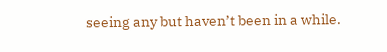seeing any but haven’t been in a while.